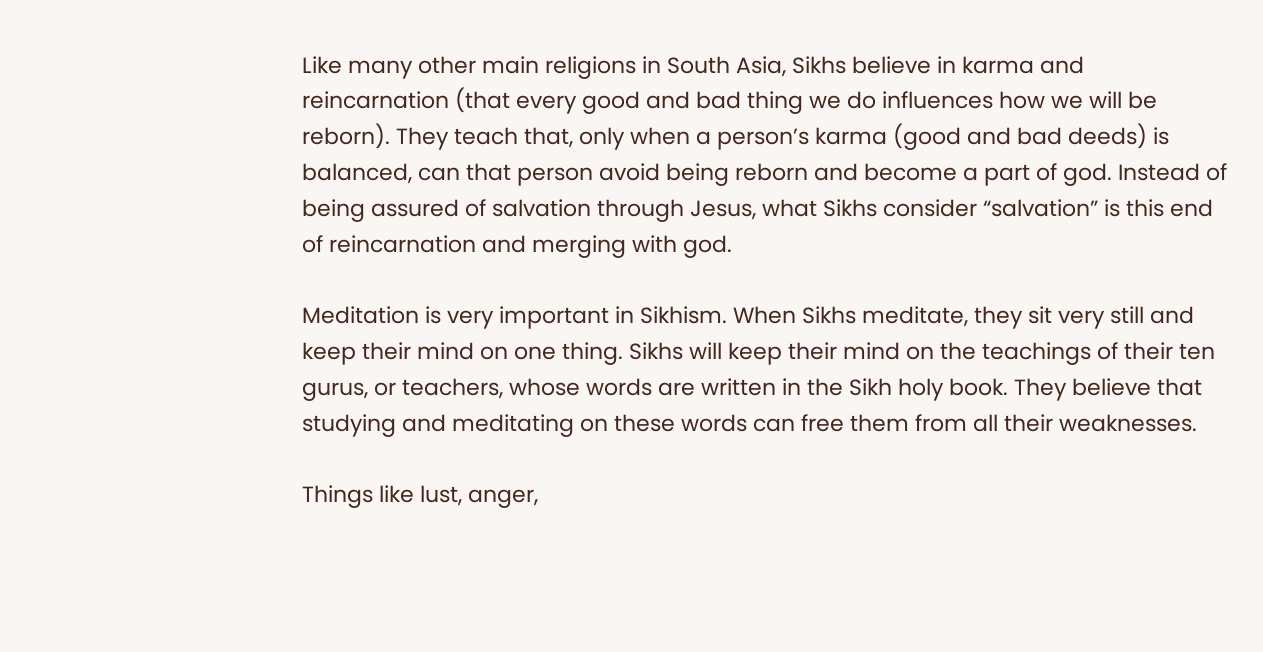Like many other main religions in South Asia, Sikhs believe in karma and reincarnation (that every good and bad thing we do influences how we will be reborn). They teach that, only when a person’s karma (good and bad deeds) is balanced, can that person avoid being reborn and become a part of god. Instead of being assured of salvation through Jesus, what Sikhs consider “salvation” is this end of reincarnation and merging with god.

Meditation is very important in Sikhism. When Sikhs meditate, they sit very still and keep their mind on one thing. Sikhs will keep their mind on the teachings of their ten gurus, or teachers, whose words are written in the Sikh holy book. They believe that studying and meditating on these words can free them from all their weaknesses.

Things like lust, anger,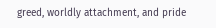greed, worldly attachment, and pride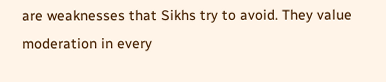are weaknesses that Sikhs try to avoid. They value moderation in every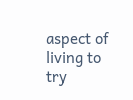aspect of living to try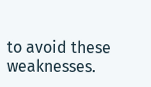to avoid these weaknesses.